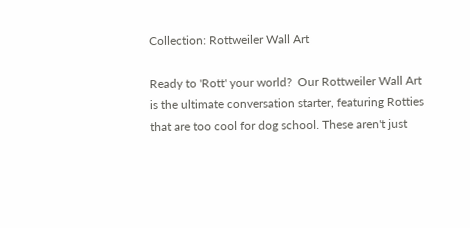Collection: Rottweiler Wall Art

Ready to 'Rott' your world?  Our Rottweiler Wall Art is the ultimate conversation starter, featuring Rotties that are too cool for dog school. These aren't just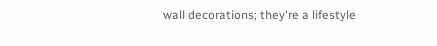wall decorations; they're a lifestyle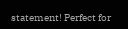statement! Perfect for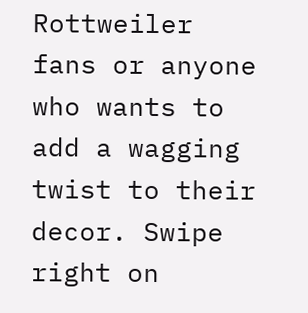Rottweiler fans or anyone who wants to add a wagging twist to their decor. Swipe right on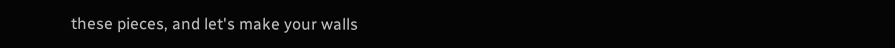these pieces, and let's make your walls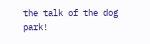the talk of the dog park!